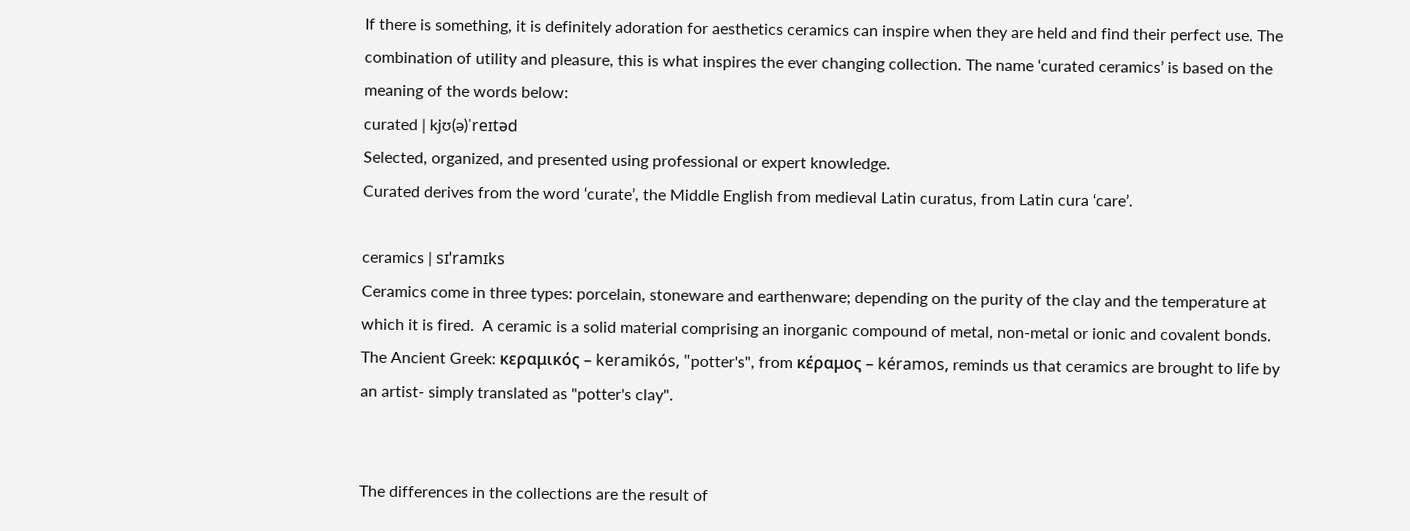If there is something, it is definitely adoration for aesthetics ceramics can inspire when they are held and find their perfect use. The combination of utility and pleasure, this is what inspires the ever changing collection. The name ‘curated ceramics’ is based on the meaning of the words below:
curated | kjʊ(ə)ˈreɪtəd
Selected, organized, and presented using professional or expert knowledge.
Curated derives from the word ‘curate’, the Middle English from medieval Latin curatus, from Latin cura ‘care’.

ceramics | sɪˈramɪks
Ceramics come in three types: porcelain, stoneware and earthenware; depending on the purity of the clay and the temperature at which it is fired.  A ceramic is a solid material comprising an inorganic compound of metal, non-metal or ionic and covalent bonds. The Ancient Greek: κεραμικός – keramikós, "potter's", from κέραμος – kéramos, reminds us that ceramics are brought to life by an artist- simply translated as "potter's clay".


The differences in the collections are the result of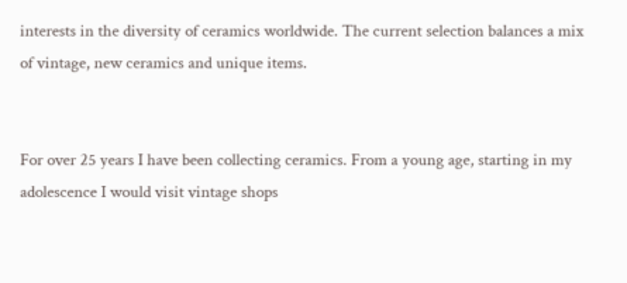interests in the diversity of ceramics worldwide. The current selection balances a mix of vintage, new ceramics and unique items.


For over 25 years I have been collecting ceramics. From a young age, starting in my adolescence I would visit vintage shops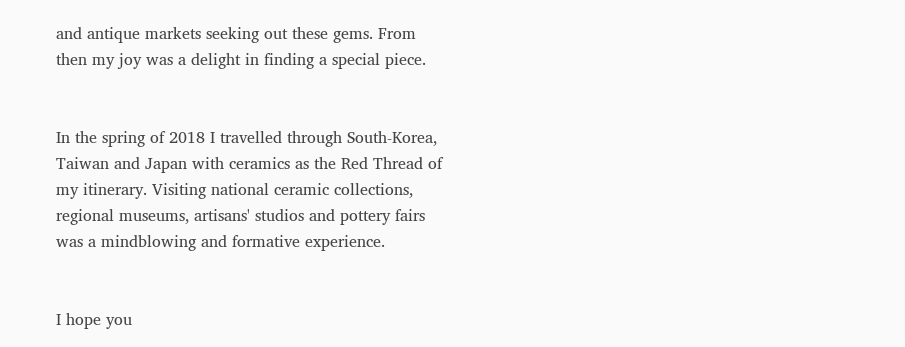and antique markets seeking out these gems. From then my joy was a delight in finding a special piece.


In the spring of 2018 I travelled through South-Korea, Taiwan and Japan with ceramics as the Red Thread of my itinerary. Visiting national ceramic collections, regional museums, artisans' studios and pottery fairs was a mindblowing and formative experience.


I hope you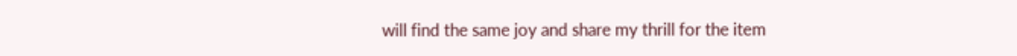will find the same joy and share my thrill for the item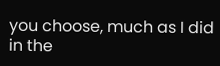you choose, much as I did in the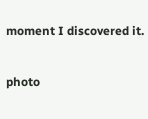moment I discovered it.

photo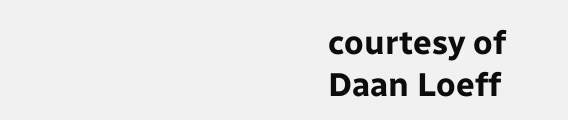courtesy of Daan Loeff